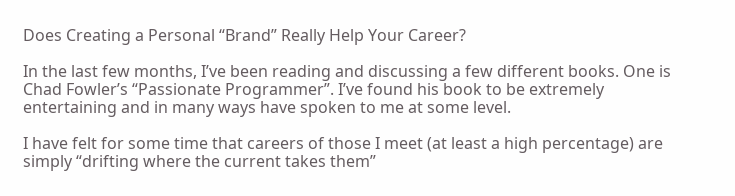Does Creating a Personal “Brand” Really Help Your Career?

In the last few months, I’ve been reading and discussing a few different books. One is Chad Fowler’s “Passionate Programmer”. I’ve found his book to be extremely entertaining and in many ways have spoken to me at some level.

I have felt for some time that careers of those I meet (at least a high percentage) are simply “drifting where the current takes them”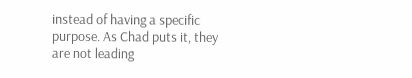instead of having a specific purpose. As Chad puts it, they are not leading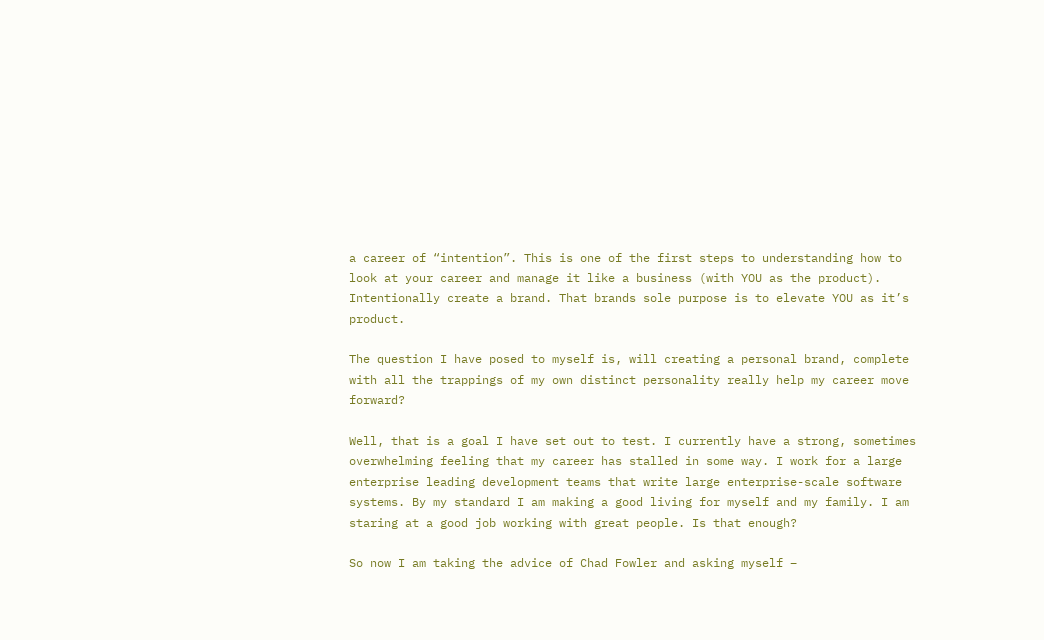a career of “intention”. This is one of the first steps to understanding how to look at your career and manage it like a business (with YOU as the product). Intentionally create a brand. That brands sole purpose is to elevate YOU as it’s product.

The question I have posed to myself is, will creating a personal brand, complete with all the trappings of my own distinct personality really help my career move forward?

Well, that is a goal I have set out to test. I currently have a strong, sometimes overwhelming feeling that my career has stalled in some way. I work for a large enterprise leading development teams that write large enterprise-scale software systems. By my standard I am making a good living for myself and my family. I am staring at a good job working with great people. Is that enough?

So now I am taking the advice of Chad Fowler and asking myself –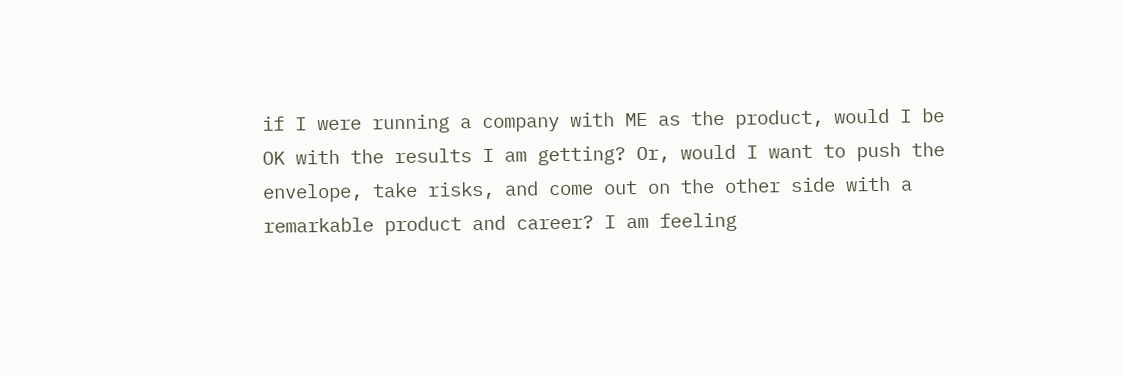if I were running a company with ME as the product, would I be OK with the results I am getting? Or, would I want to push the envelope, take risks, and come out on the other side with a remarkable product and career? I am feeling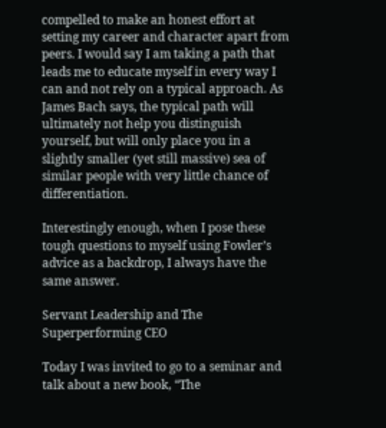compelled to make an honest effort at setting my career and character apart from peers. I would say I am taking a path that leads me to educate myself in every way I can and not rely on a typical approach. As James Bach says, the typical path will ultimately not help you distinguish yourself, but will only place you in a slightly smaller (yet still massive) sea of similar people with very little chance of differentiation.

Interestingly enough, when I pose these tough questions to myself using Fowler’s advice as a backdrop, I always have the same answer.

Servant Leadership and The Superperforming CEO

Today I was invited to go to a seminar and talk about a new book, “The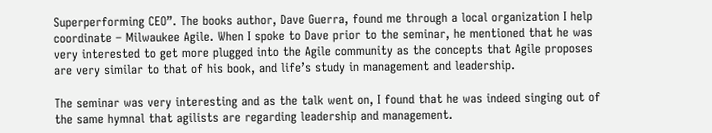Superperforming CEO”. The books author, Dave Guerra, found me through a local organization I help coordinate – Milwaukee Agile. When I spoke to Dave prior to the seminar, he mentioned that he was very interested to get more plugged into the Agile community as the concepts that Agile proposes are very similar to that of his book, and life’s study in management and leadership.

The seminar was very interesting and as the talk went on, I found that he was indeed singing out of the same hymnal that agilists are regarding leadership and management.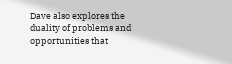Dave also explores the duality of problems and opportunities that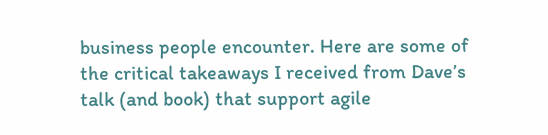business people encounter. Here are some of the critical takeaways I received from Dave’s talk (and book) that support agile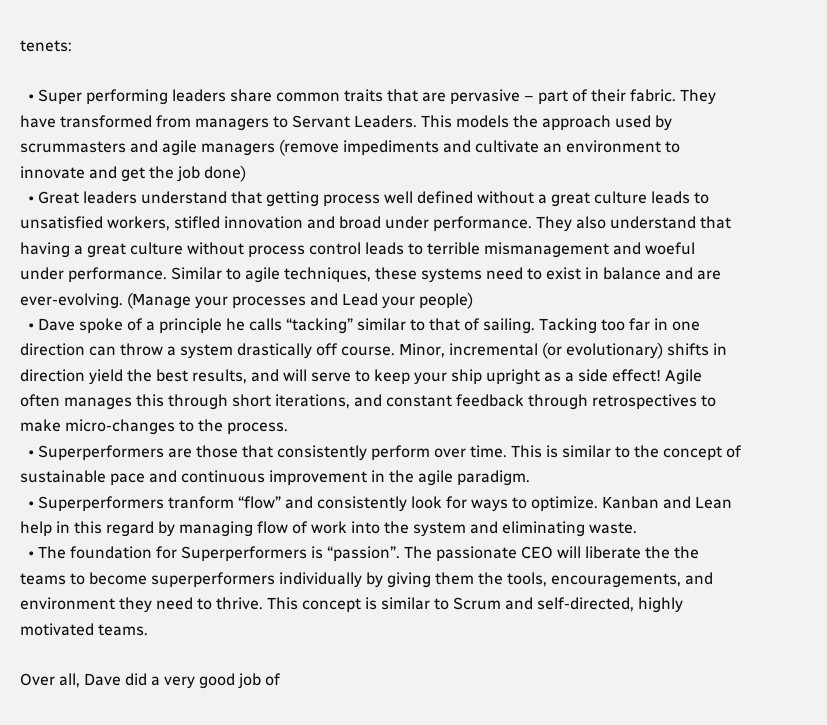tenets:

  • Super performing leaders share common traits that are pervasive – part of their fabric. They have transformed from managers to Servant Leaders. This models the approach used by scrummasters and agile managers (remove impediments and cultivate an environment to innovate and get the job done)
  • Great leaders understand that getting process well defined without a great culture leads to unsatisfied workers, stifled innovation and broad under performance. They also understand that having a great culture without process control leads to terrible mismanagement and woeful under performance. Similar to agile techniques, these systems need to exist in balance and are ever-evolving. (Manage your processes and Lead your people)
  • Dave spoke of a principle he calls “tacking” similar to that of sailing. Tacking too far in one direction can throw a system drastically off course. Minor, incremental (or evolutionary) shifts in direction yield the best results, and will serve to keep your ship upright as a side effect! Agile often manages this through short iterations, and constant feedback through retrospectives to make micro-changes to the process.
  • Superperformers are those that consistently perform over time. This is similar to the concept of sustainable pace and continuous improvement in the agile paradigm.
  • Superperformers tranform “flow” and consistently look for ways to optimize. Kanban and Lean help in this regard by managing flow of work into the system and eliminating waste.
  • The foundation for Superperformers is “passion”. The passionate CEO will liberate the the teams to become superperformers individually by giving them the tools, encouragements, and environment they need to thrive. This concept is similar to Scrum and self-directed, highly motivated teams.

Over all, Dave did a very good job of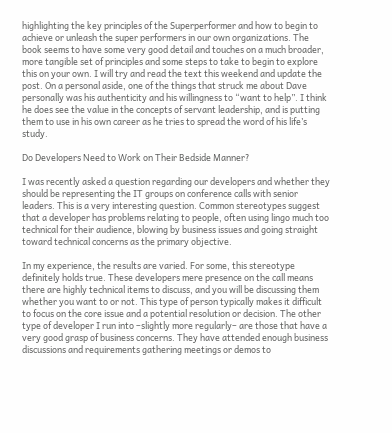highlighting the key principles of the Superperformer and how to begin to achieve or unleash the super performers in our own organizations. The book seems to have some very good detail and touches on a much broader, more tangible set of principles and some steps to take to begin to explore this on your own. I will try and read the text this weekend and update the post. On a personal aside, one of the things that struck me about Dave personally was his authenticity and his willingness to “want to help”. I think he does see the value in the concepts of servant leadership, and is putting them to use in his own career as he tries to spread the word of his life’s study.

Do Developers Need to Work on Their Bedside Manner?

I was recently asked a question regarding our developers and whether they should be representing the IT groups on conference calls with senior leaders. This is a very interesting question. Common stereotypes suggest that a developer has problems relating to people, often using lingo much too technical for their audience, blowing by business issues and going straight toward technical concerns as the primary objective.

In my experience, the results are varied. For some, this stereotype definitely holds true. These developers mere presence on the call means there are highly technical items to discuss, and you will be discussing them whether you want to or not. This type of person typically makes it difficult to focus on the core issue and a potential resolution or decision. The other type of developer I run into –slightly more regularly– are those that have a very good grasp of business concerns. They have attended enough business discussions and requirements gathering meetings or demos to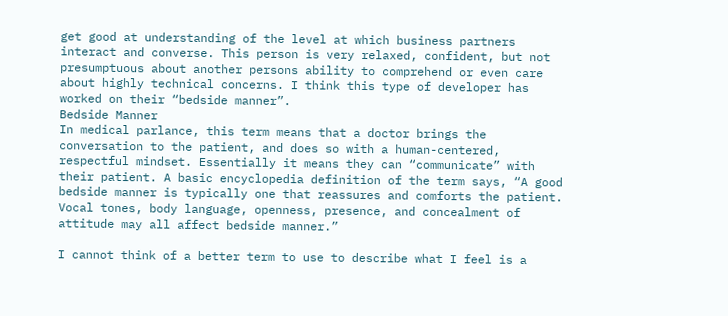get good at understanding of the level at which business partners interact and converse. This person is very relaxed, confident, but not presumptuous about another persons ability to comprehend or even care about highly technical concerns. I think this type of developer has worked on their “bedside manner”.
Bedside Manner
In medical parlance, this term means that a doctor brings the conversation to the patient, and does so with a human-centered, respectful mindset. Essentially it means they can “communicate” with their patient. A basic encyclopedia definition of the term says, “A good bedside manner is typically one that reassures and comforts the patient. Vocal tones, body language, openness, presence, and concealment of attitude may all affect bedside manner.”

I cannot think of a better term to use to describe what I feel is a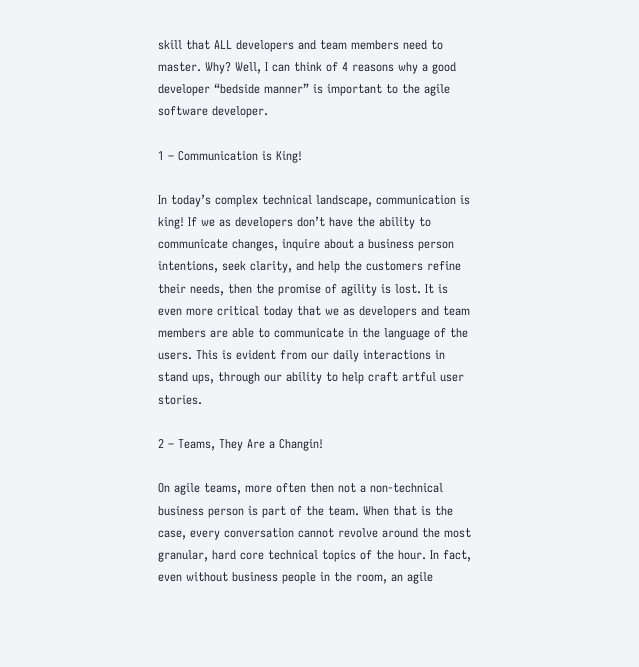skill that ALL developers and team members need to master. Why? Well, I can think of 4 reasons why a good developer “bedside manner” is important to the agile software developer.

1 – Communication is King!

In today’s complex technical landscape, communication is king! If we as developers don’t have the ability to communicate changes, inquire about a business person intentions, seek clarity, and help the customers refine their needs, then the promise of agility is lost. It is even more critical today that we as developers and team members are able to communicate in the language of the users. This is evident from our daily interactions in stand ups, through our ability to help craft artful user stories.

2 – Teams, They Are a Changin!

On agile teams, more often then not a non-technical business person is part of the team. When that is the case, every conversation cannot revolve around the most granular, hard core technical topics of the hour. In fact, even without business people in the room, an agile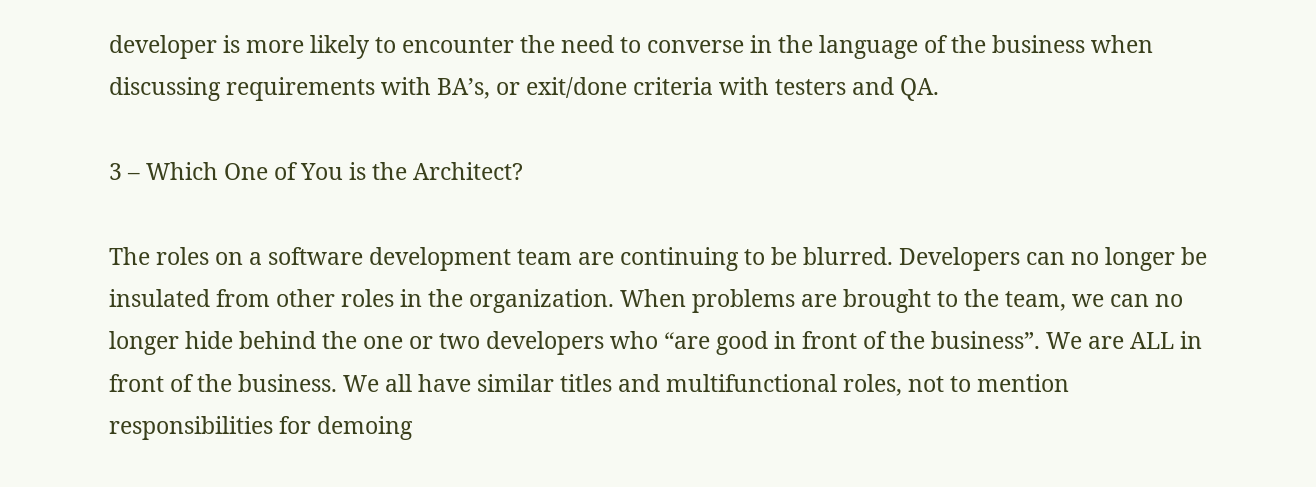developer is more likely to encounter the need to converse in the language of the business when discussing requirements with BA’s, or exit/done criteria with testers and QA.

3 – Which One of You is the Architect?

The roles on a software development team are continuing to be blurred. Developers can no longer be insulated from other roles in the organization. When problems are brought to the team, we can no longer hide behind the one or two developers who “are good in front of the business”. We are ALL in front of the business. We all have similar titles and multifunctional roles, not to mention responsibilities for demoing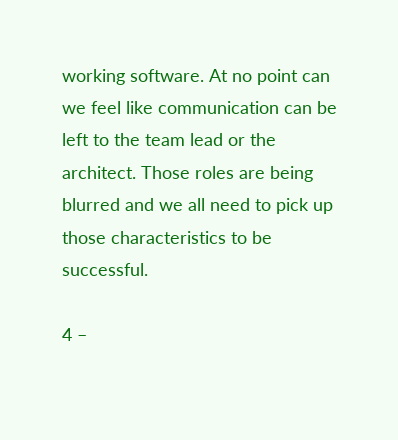working software. At no point can we feel like communication can be left to the team lead or the architect. Those roles are being blurred and we all need to pick up those characteristics to be successful.

4 –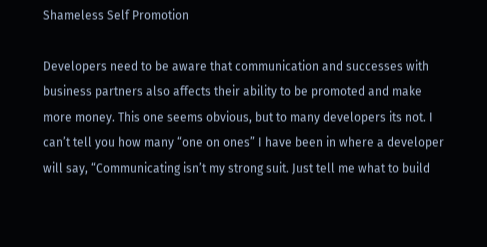Shameless Self Promotion

Developers need to be aware that communication and successes with business partners also affects their ability to be promoted and make more money. This one seems obvious, but to many developers its not. I can’t tell you how many “one on ones” I have been in where a developer will say, “Communicating isn’t my strong suit. Just tell me what to build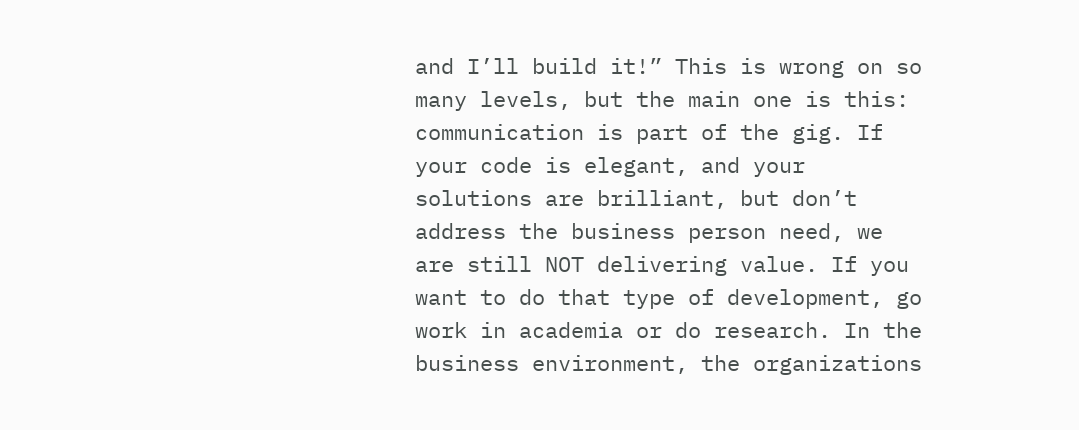and I’ll build it!” This is wrong on so many levels, but the main one is this: communication is part of the gig. If your code is elegant, and your solutions are brilliant, but don’t address the business person need, we are still NOT delivering value. If you want to do that type of development, go work in academia or do research. In the business environment, the organizations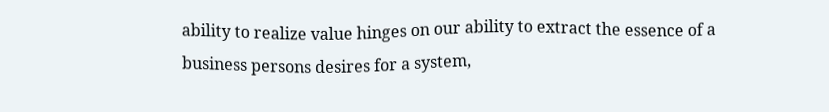ability to realize value hinges on our ability to extract the essence of a business persons desires for a system,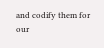and codify them for our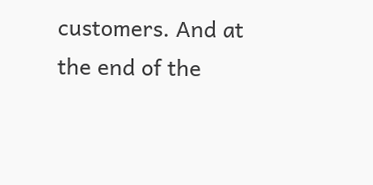customers. And at the end of the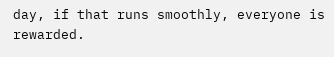day, if that runs smoothly, everyone is rewarded.